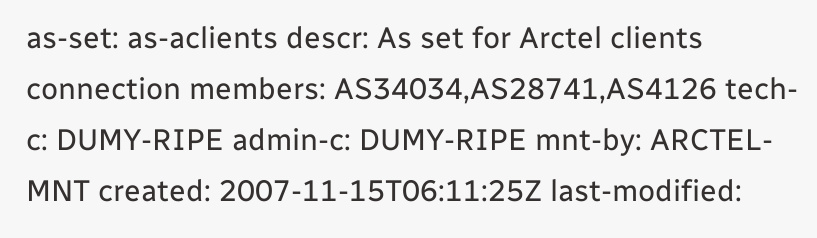as-set: as-aclients descr: As set for Arctel clients connection members: AS34034,AS28741,AS4126 tech-c: DUMY-RIPE admin-c: DUMY-RIPE mnt-by: ARCTEL-MNT created: 2007-11-15T06:11:25Z last-modified: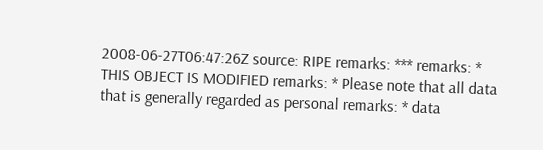2008-06-27T06:47:26Z source: RIPE remarks: *** remarks: * THIS OBJECT IS MODIFIED remarks: * Please note that all data that is generally regarded as personal remarks: * data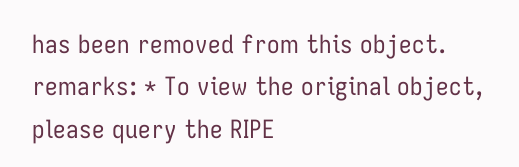has been removed from this object. remarks: * To view the original object, please query the RIPE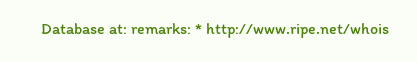Database at: remarks: * http://www.ripe.net/whois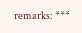remarks: ***